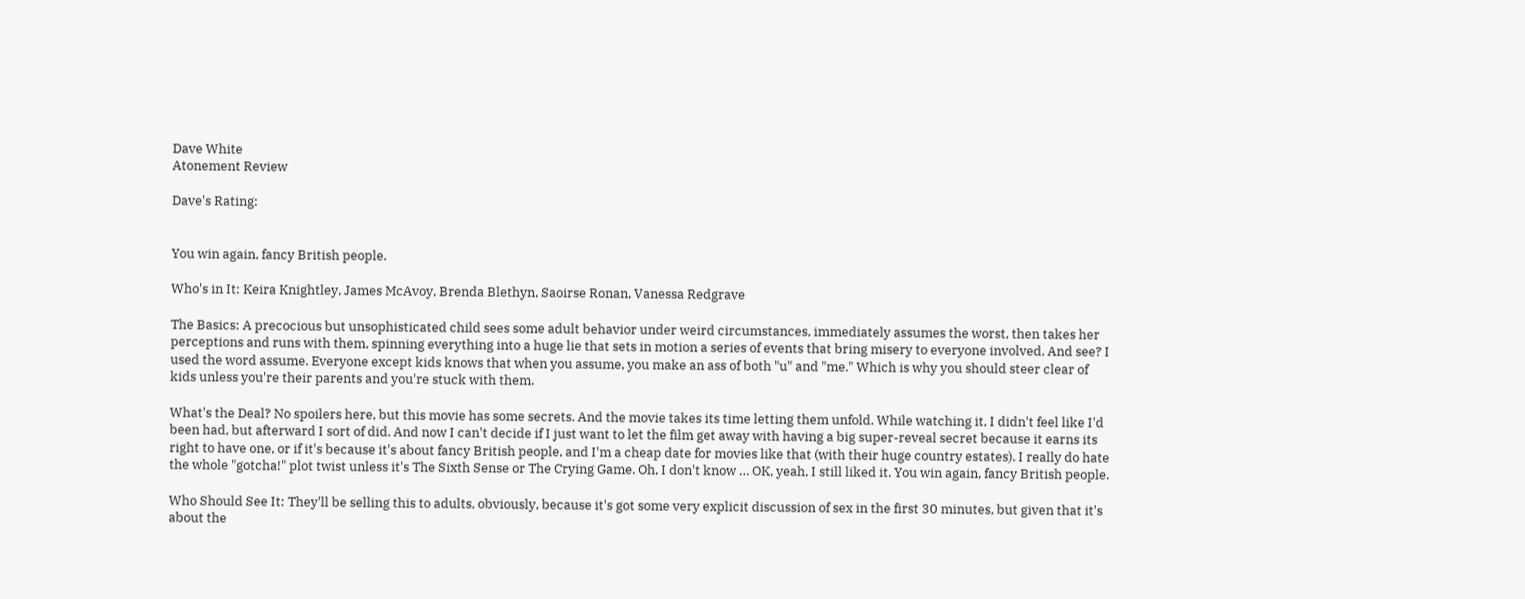Dave White
Atonement Review

Dave's Rating:


You win again, fancy British people.

Who's in It: Keira Knightley, James McAvoy, Brenda Blethyn, Saoirse Ronan, Vanessa Redgrave

The Basics: A precocious but unsophisticated child sees some adult behavior under weird circumstances, immediately assumes the worst, then takes her perceptions and runs with them, spinning everything into a huge lie that sets in motion a series of events that bring misery to everyone involved. And see? I used the word assume. Everyone except kids knows that when you assume, you make an ass of both "u" and "me." Which is why you should steer clear of kids unless you're their parents and you're stuck with them.

What's the Deal? No spoilers here, but this movie has some secrets. And the movie takes its time letting them unfold. While watching it, I didn't feel like I'd been had, but afterward I sort of did. And now I can't decide if I just want to let the film get away with having a big super-reveal secret because it earns its right to have one, or if it's because it's about fancy British people, and I'm a cheap date for movies like that (with their huge country estates). I really do hate the whole "gotcha!" plot twist unless it's The Sixth Sense or The Crying Game. Oh, I don't know … OK, yeah, I still liked it. You win again, fancy British people.

Who Should See It: They'll be selling this to adults, obviously, because it's got some very explicit discussion of sex in the first 30 minutes, but given that it's about the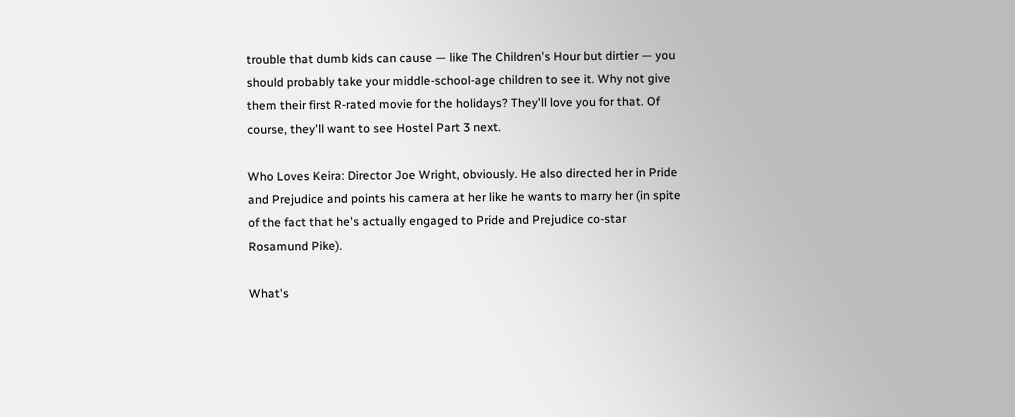trouble that dumb kids can cause — like The Children's Hour but dirtier — you should probably take your middle-school-age children to see it. Why not give them their first R-rated movie for the holidays? They'll love you for that. Of course, they'll want to see Hostel Part 3 next.

Who Loves Keira: Director Joe Wright, obviously. He also directed her in Pride and Prejudice and points his camera at her like he wants to marry her (in spite of the fact that he's actually engaged to Pride and Prejudice co-star Rosamund Pike).

What's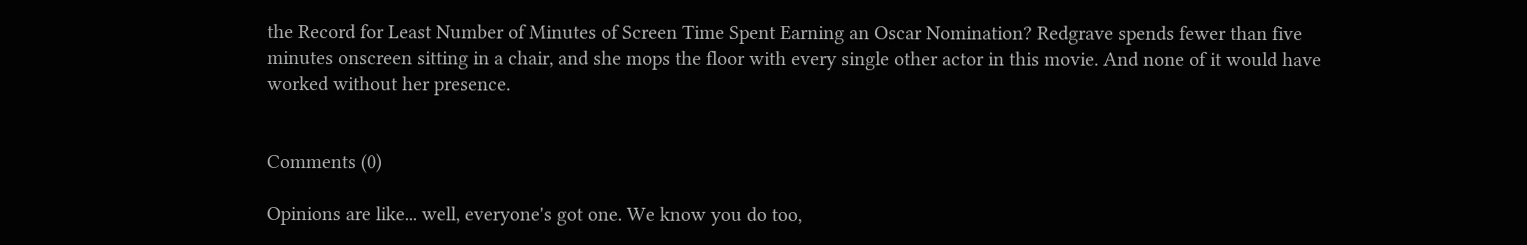the Record for Least Number of Minutes of Screen Time Spent Earning an Oscar Nomination? Redgrave spends fewer than five minutes onscreen sitting in a chair, and she mops the floor with every single other actor in this movie. And none of it would have worked without her presence.


Comments (0)

Opinions are like... well, everyone's got one. We know you do too,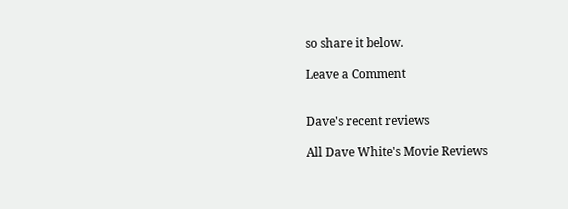so share it below.

Leave a Comment


Dave's recent reviews

All Dave White's Movie Reviews